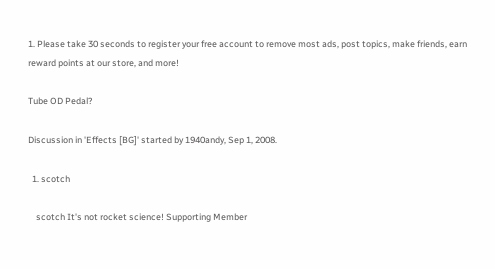1. Please take 30 seconds to register your free account to remove most ads, post topics, make friends, earn reward points at our store, and more!

Tube OD Pedal?

Discussion in 'Effects [BG]' started by 1940andy, Sep 1, 2008.

  1. scotch

    scotch It's not rocket science! Supporting Member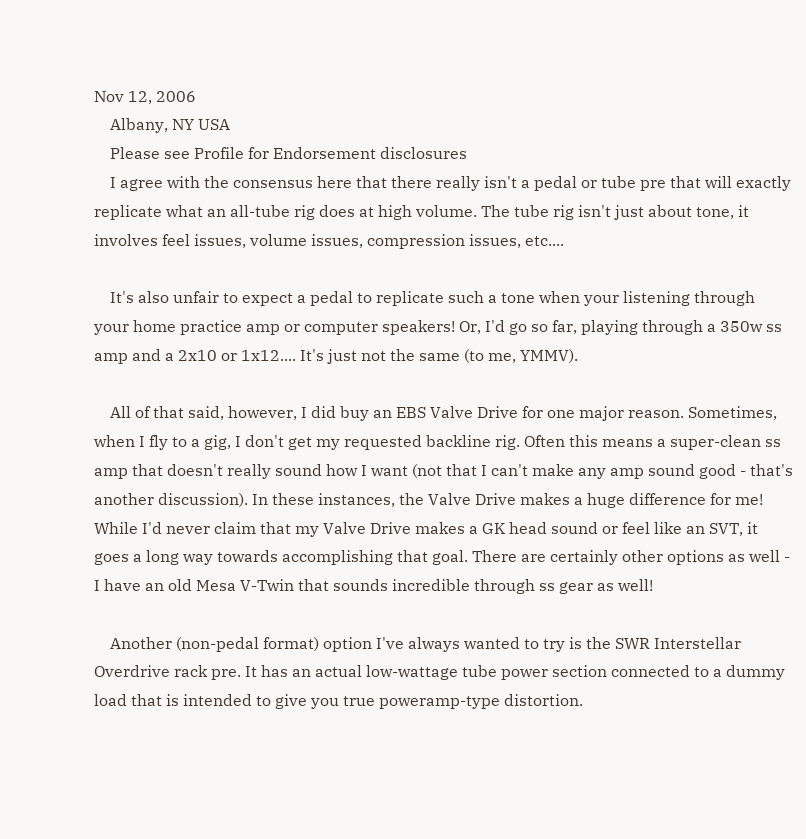Nov 12, 2006
    Albany, NY USA
    Please see Profile for Endorsement disclosures
    I agree with the consensus here that there really isn't a pedal or tube pre that will exactly replicate what an all-tube rig does at high volume. The tube rig isn't just about tone, it involves feel issues, volume issues, compression issues, etc....

    It's also unfair to expect a pedal to replicate such a tone when your listening through your home practice amp or computer speakers! Or, I'd go so far, playing through a 350w ss amp and a 2x10 or 1x12.... It's just not the same (to me, YMMV).

    All of that said, however, I did buy an EBS Valve Drive for one major reason. Sometimes, when I fly to a gig, I don't get my requested backline rig. Often this means a super-clean ss amp that doesn't really sound how I want (not that I can't make any amp sound good - that's another discussion). In these instances, the Valve Drive makes a huge difference for me! While I'd never claim that my Valve Drive makes a GK head sound or feel like an SVT, it goes a long way towards accomplishing that goal. There are certainly other options as well - I have an old Mesa V-Twin that sounds incredible through ss gear as well!

    Another (non-pedal format) option I've always wanted to try is the SWR Interstellar Overdrive rack pre. It has an actual low-wattage tube power section connected to a dummy load that is intended to give you true poweramp-type distortion.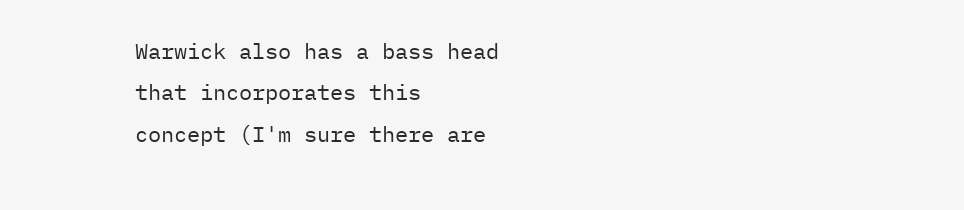Warwick also has a bass head that incorporates this concept (I'm sure there are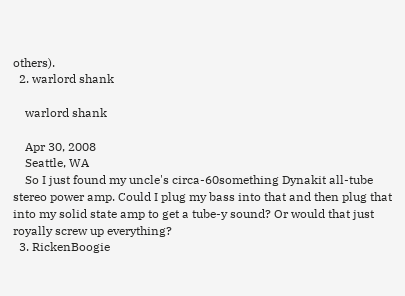others).
  2. warlord shank

    warlord shank

    Apr 30, 2008
    Seattle, WA
    So I just found my uncle's circa-60something Dynakit all-tube stereo power amp. Could I plug my bass into that and then plug that into my solid state amp to get a tube-y sound? Or would that just royally screw up everything?
  3. RickenBoogie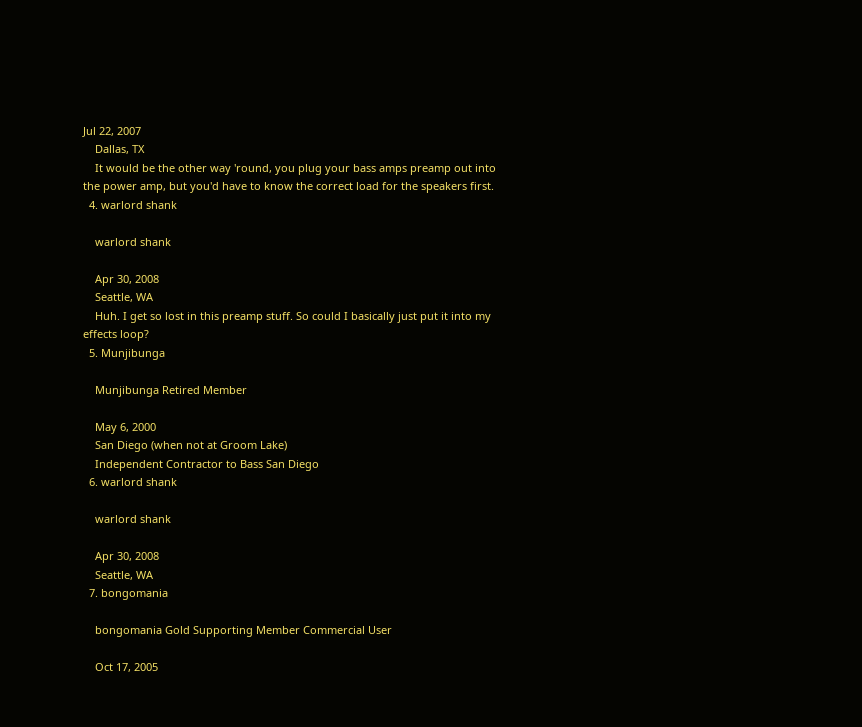Jul 22, 2007
    Dallas, TX
    It would be the other way 'round, you plug your bass amps preamp out into the power amp, but you'd have to know the correct load for the speakers first.
  4. warlord shank

    warlord shank

    Apr 30, 2008
    Seattle, WA
    Huh. I get so lost in this preamp stuff. So could I basically just put it into my effects loop?
  5. Munjibunga

    Munjibunga Retired Member

    May 6, 2000
    San Diego (when not at Groom Lake)
    Independent Contractor to Bass San Diego
  6. warlord shank

    warlord shank

    Apr 30, 2008
    Seattle, WA
  7. bongomania

    bongomania Gold Supporting Member Commercial User

    Oct 17, 2005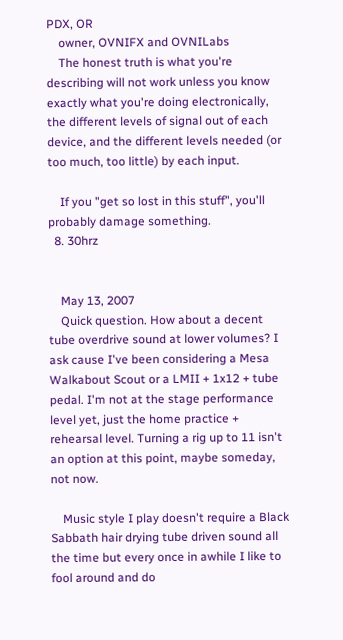PDX, OR
    owner, OVNIFX and OVNILabs
    The honest truth is what you're describing will not work unless you know exactly what you're doing electronically, the different levels of signal out of each device, and the different levels needed (or too much, too little) by each input.

    If you "get so lost in this stuff", you'll probably damage something.
  8. 30hrz


    May 13, 2007
    Quick question. How about a decent tube overdrive sound at lower volumes? I ask cause I've been considering a Mesa Walkabout Scout or a LMII + 1x12 + tube pedal. I'm not at the stage performance level yet, just the home practice + rehearsal level. Turning a rig up to 11 isn't an option at this point, maybe someday, not now.

    Music style I play doesn't require a Black Sabbath hair drying tube driven sound all the time but every once in awhile I like to fool around and do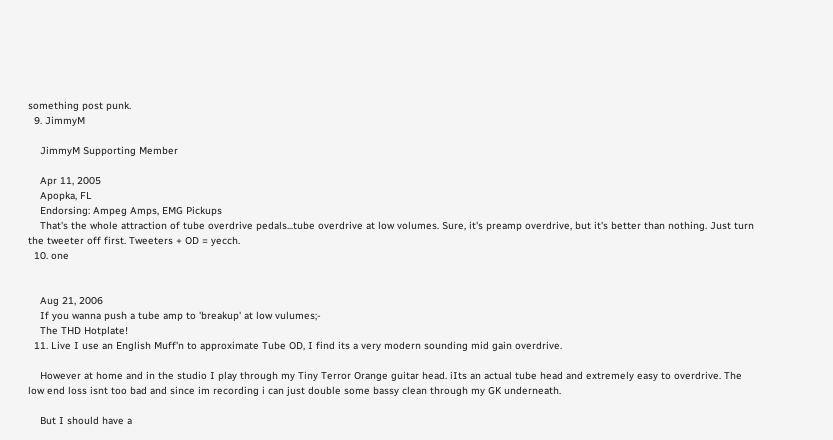something post punk.
  9. JimmyM

    JimmyM Supporting Member

    Apr 11, 2005
    Apopka, FL
    Endorsing: Ampeg Amps, EMG Pickups
    That's the whole attraction of tube overdrive pedals...tube overdrive at low volumes. Sure, it's preamp overdrive, but it's better than nothing. Just turn the tweeter off first. Tweeters + OD = yecch.
  10. one


    Aug 21, 2006
    If you wanna push a tube amp to 'breakup' at low vulumes;-
    The THD Hotplate!
  11. Live I use an English Muff'n to approximate Tube OD, I find its a very modern sounding mid gain overdrive.

    However at home and in the studio I play through my Tiny Terror Orange guitar head. iIts an actual tube head and extremely easy to overdrive. The low end loss isnt too bad and since im recording i can just double some bassy clean through my GK underneath.

    But I should have a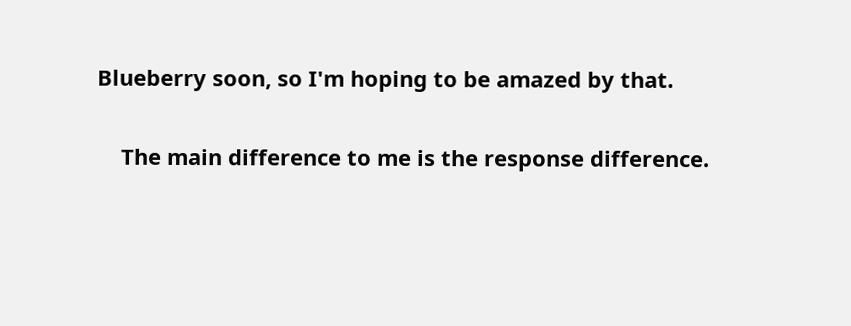Blueberry soon, so I'm hoping to be amazed by that.

    The main difference to me is the response difference.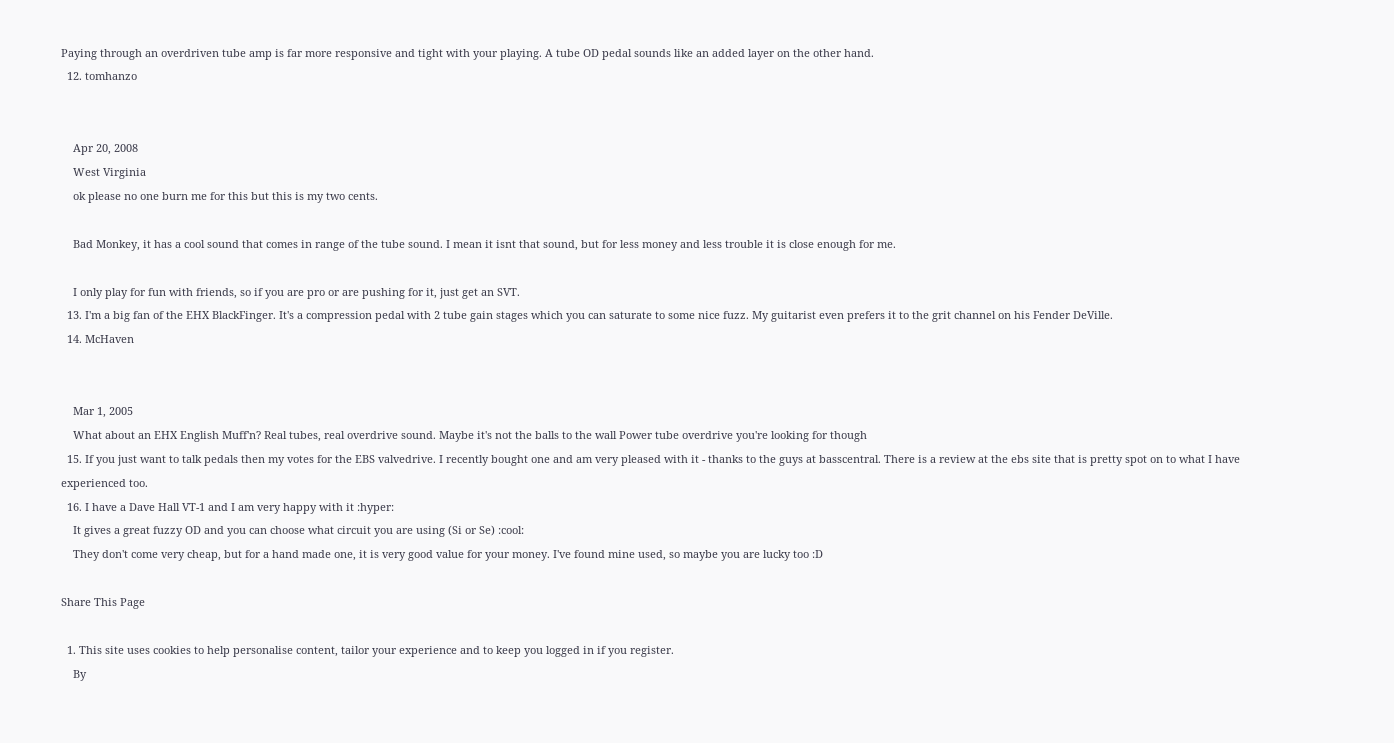Paying through an overdriven tube amp is far more responsive and tight with your playing. A tube OD pedal sounds like an added layer on the other hand.
  12. tomhanzo


    Apr 20, 2008
    West Virginia
    ok please no one burn me for this but this is my two cents.

    Bad Monkey, it has a cool sound that comes in range of the tube sound. I mean it isnt that sound, but for less money and less trouble it is close enough for me.

    I only play for fun with friends, so if you are pro or are pushing for it, just get an SVT.
  13. I'm a big fan of the EHX BlackFinger. It's a compression pedal with 2 tube gain stages which you can saturate to some nice fuzz. My guitarist even prefers it to the grit channel on his Fender DeVille.
  14. McHaven


    Mar 1, 2005
    What about an EHX English Muff'n? Real tubes, real overdrive sound. Maybe it's not the balls to the wall Power tube overdrive you're looking for though
  15. If you just want to talk pedals then my votes for the EBS valvedrive. I recently bought one and am very pleased with it - thanks to the guys at basscentral. There is a review at the ebs site that is pretty spot on to what I have experienced too.
  16. I have a Dave Hall VT-1 and I am very happy with it :hyper:
    It gives a great fuzzy OD and you can choose what circuit you are using (Si or Se) :cool:
    They don't come very cheap, but for a hand made one, it is very good value for your money. I've found mine used, so maybe you are lucky too :D

Share This Page

  1. This site uses cookies to help personalise content, tailor your experience and to keep you logged in if you register.
    By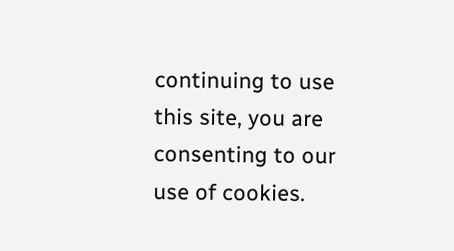continuing to use this site, you are consenting to our use of cookies.